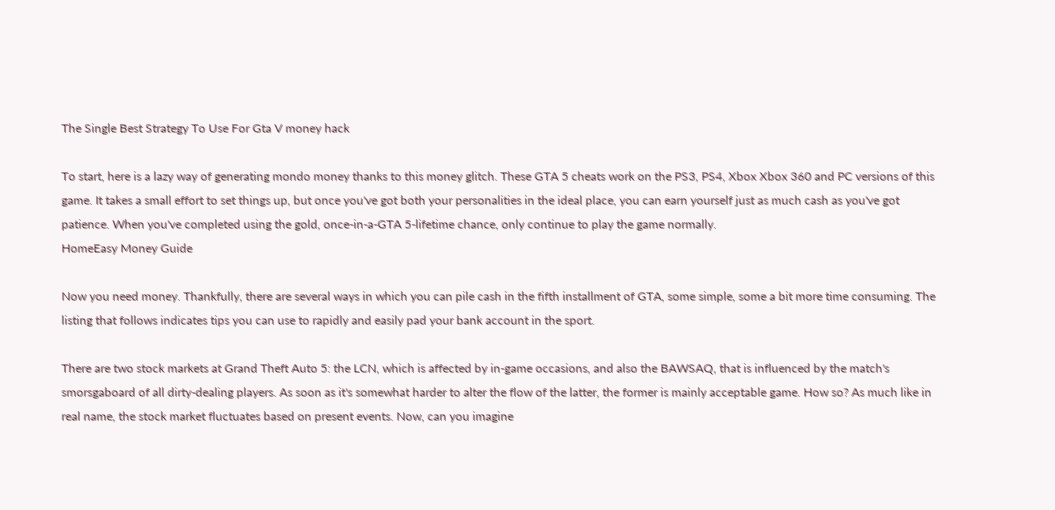The Single Best Strategy To Use For Gta V money hack

To start, here is a lazy way of generating mondo money thanks to this money glitch. These GTA 5 cheats work on the PS3, PS4, Xbox Xbox 360 and PC versions of this game. It takes a small effort to set things up, but once you've got both your personalities in the ideal place, you can earn yourself just as much cash as you've got patience. When you've completed using the gold, once-in-a-GTA 5-lifetime chance, only continue to play the game normally.
HomeEasy Money Guide

Now you need money. Thankfully, there are several ways in which you can pile cash in the fifth installment of GTA, some simple, some a bit more time consuming. The listing that follows indicates tips you can use to rapidly and easily pad your bank account in the sport.

There are two stock markets at Grand Theft Auto 5: the LCN, which is affected by in-game occasions, and also the BAWSAQ, that is influenced by the match's smorsgaboard of all dirty-dealing players. As soon as it's somewhat harder to alter the flow of the latter, the former is mainly acceptable game. How so? As much like in real name, the stock market fluctuates based on present events. Now, can you imagine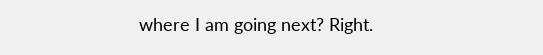where I am going next? Right.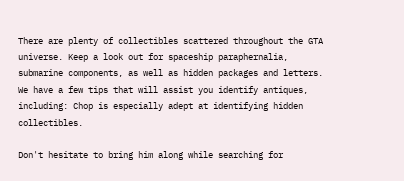There are plenty of collectibles scattered throughout the GTA universe. Keep a look out for spaceship paraphernalia, submarine components, as well as hidden packages and letters. We have a few tips that will assist you identify antiques, including: Chop is especially adept at identifying hidden collectibles.

Don't hesitate to bring him along while searching for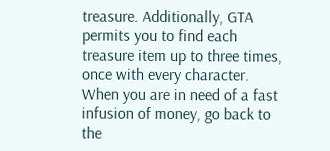treasure. Additionally, GTA permits you to find each treasure item up to three times, once with every character. When you are in need of a fast infusion of money, go back to the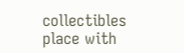collectibles place with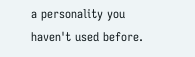a personality you haven't used before.